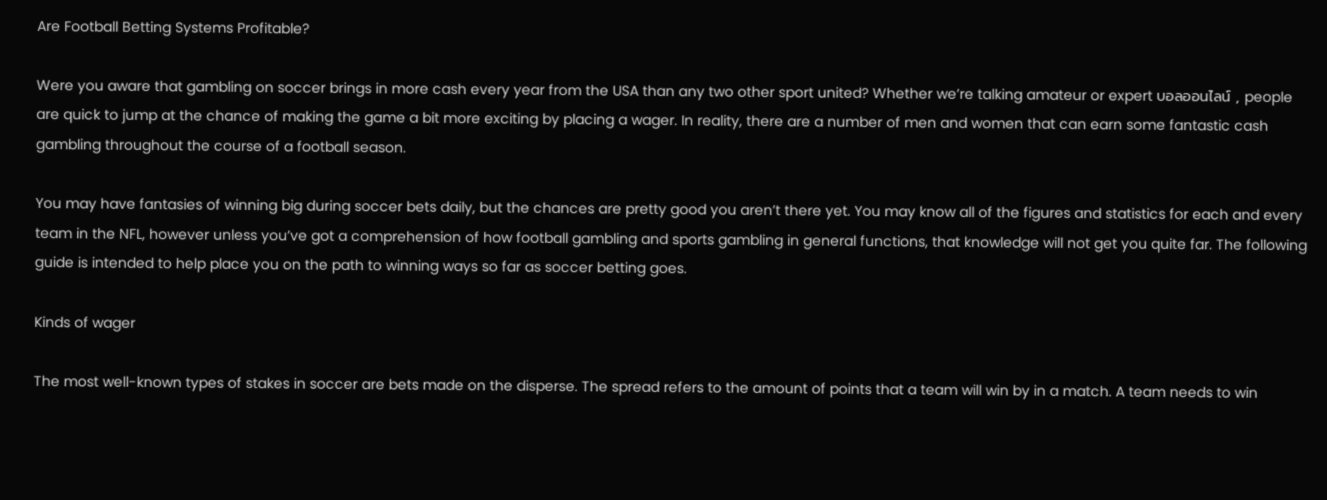Are Football Betting Systems Profitable?

Were you aware that gambling on soccer brings in more cash every year from the USA than any two other sport united? Whether we’re talking amateur or expert บอลออนไลน์ , people are quick to jump at the chance of making the game a bit more exciting by placing a wager. In reality, there are a number of men and women that can earn some fantastic cash gambling throughout the course of a football season.

You may have fantasies of winning big during soccer bets daily, but the chances are pretty good you aren’t there yet. You may know all of the figures and statistics for each and every team in the NFL, however unless you’ve got a comprehension of how football gambling and sports gambling in general functions, that knowledge will not get you quite far. The following guide is intended to help place you on the path to winning ways so far as soccer betting goes.

Kinds of wager

The most well-known types of stakes in soccer are bets made on the disperse. The spread refers to the amount of points that a team will win by in a match. A team needs to win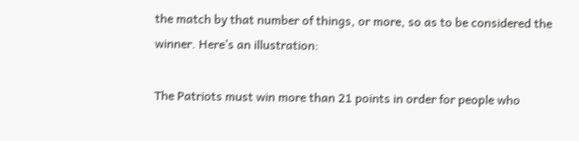the match by that number of things, or more, so as to be considered the winner. Here’s an illustration:

The Patriots must win more than 21 points in order for people who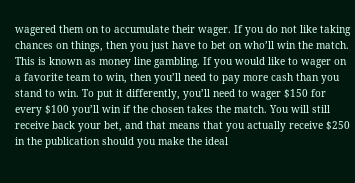wagered them on to accumulate their wager. If you do not like taking chances on things, then you just have to bet on who’ll win the match. This is known as money line gambling. If you would like to wager on a favorite team to win, then you’ll need to pay more cash than you stand to win. To put it differently, you’ll need to wager $150 for every $100 you’ll win if the chosen takes the match. You will still receive back your bet, and that means that you actually receive $250 in the publication should you make the ideal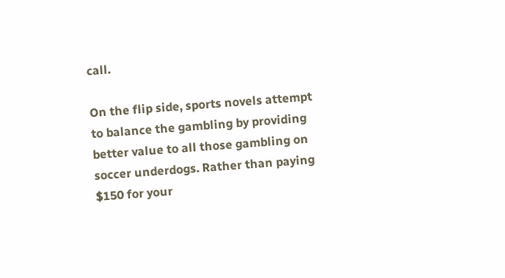call.

On the flip side, sports novels attempt to balance the gambling by providing better value to all those gambling on soccer underdogs. Rather than paying $150 for your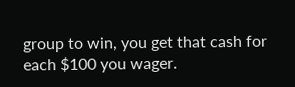group to win, you get that cash for each $100 you wager.